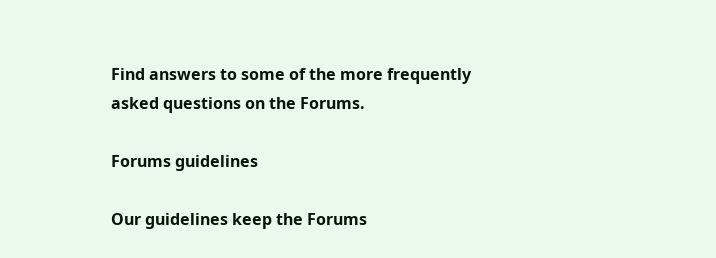Find answers to some of the more frequently asked questions on the Forums.

Forums guidelines

Our guidelines keep the Forums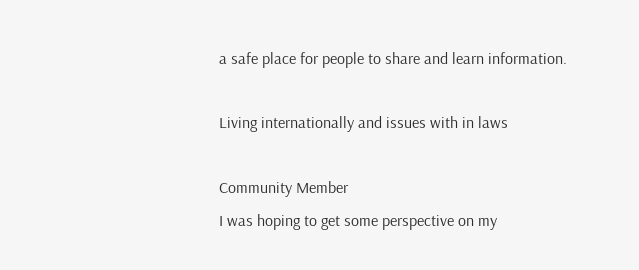a safe place for people to share and learn information.

Living internationally and issues with in laws

Community Member
I was hoping to get some perspective on my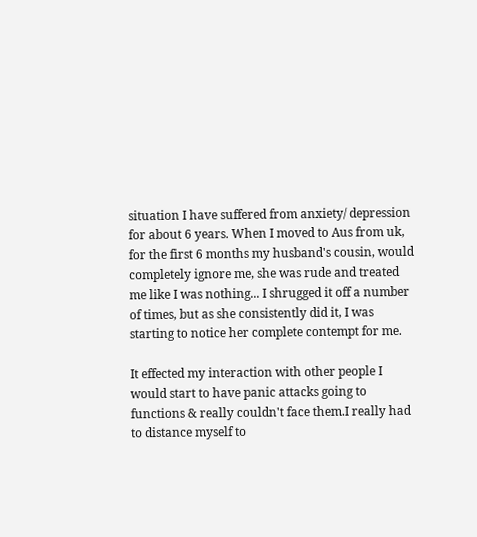situation I have suffered from anxiety/ depression for about 6 years. When I moved to Aus from uk, for the first 6 months my husband's cousin, would completely ignore me, she was rude and treated me like I was nothing... I shrugged it off a number of times, but as she consistently did it, I was starting to notice her complete contempt for me.

It effected my interaction with other people I would start to have panic attacks going to functions & really couldn't face them.I really had to distance myself to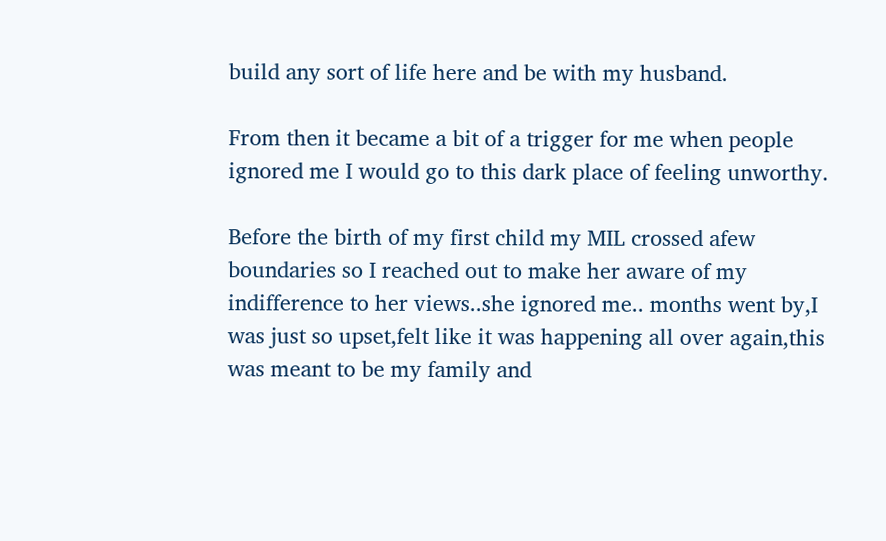build any sort of life here and be with my husband.

From then it became a bit of a trigger for me when people ignored me I would go to this dark place of feeling unworthy.

Before the birth of my first child my MIL crossed afew boundaries so I reached out to make her aware of my indifference to her views..she ignored me.. months went by,I was just so upset,felt like it was happening all over again,this was meant to be my family and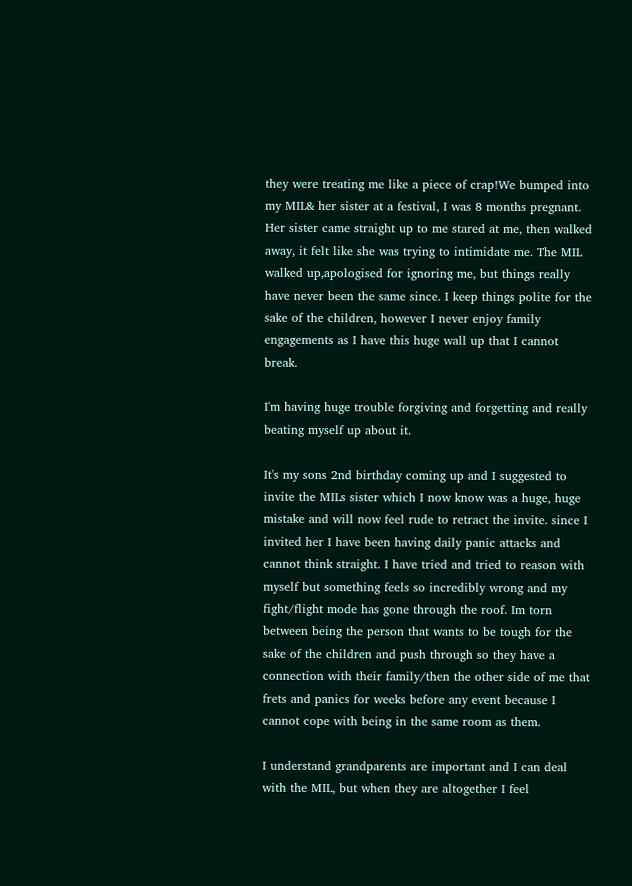they were treating me like a piece of crap!We bumped into my MIL& her sister at a festival, I was 8 months pregnant. Her sister came straight up to me stared at me, then walked away, it felt like she was trying to intimidate me. The MIL walked up,apologised for ignoring me, but things really have never been the same since. I keep things polite for the sake of the children, however I never enjoy family engagements as I have this huge wall up that I cannot break.

I'm having huge trouble forgiving and forgetting and really beating myself up about it.

It's my sons 2nd birthday coming up and I suggested to invite the MILs sister which I now know was a huge, huge mistake and will now feel rude to retract the invite. since I invited her I have been having daily panic attacks and cannot think straight. I have tried and tried to reason with myself but something feels so incredibly wrong and my fight/flight mode has gone through the roof. Im torn between being the person that wants to be tough for the sake of the children and push through so they have a connection with their family/then the other side of me that frets and panics for weeks before any event because I cannot cope with being in the same room as them.

I understand grandparents are important and I can deal with the MIL, but when they are altogether I feel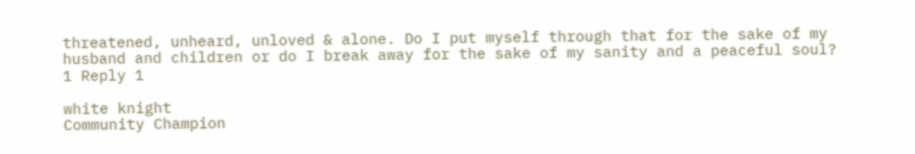threatened, unheard, unloved & alone. Do I put myself through that for the sake of my husband and children or do I break away for the sake of my sanity and a peaceful soul?
1 Reply 1

white knight
Community Champion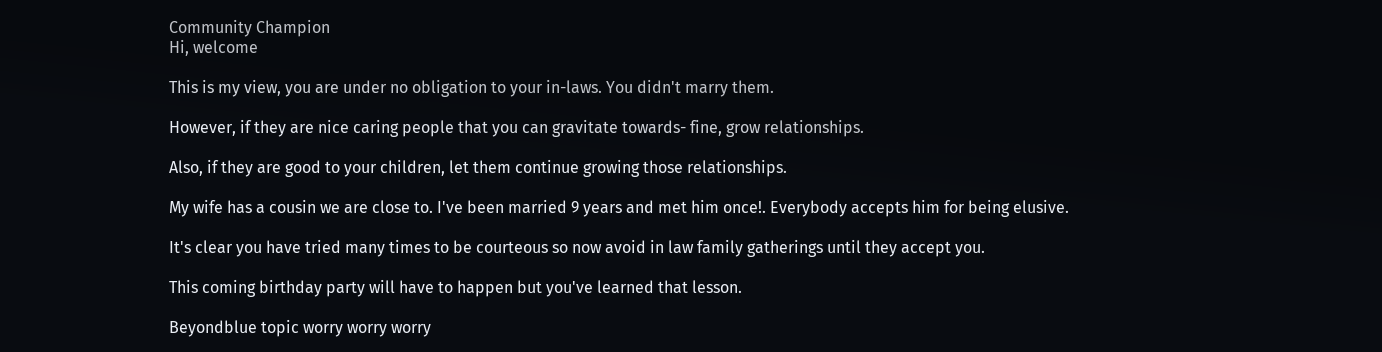Community Champion
Hi, welcome

This is my view, you are under no obligation to your in-laws. You didn't marry them.

However, if they are nice caring people that you can gravitate towards- fine, grow relationships.

Also, if they are good to your children, let them continue growing those relationships.

My wife has a cousin we are close to. I've been married 9 years and met him once!. Everybody accepts him for being elusive.

It's clear you have tried many times to be courteous so now avoid in law family gatherings until they accept you.

This coming birthday party will have to happen but you've learned that lesson.

Beyondblue topic worry worry worry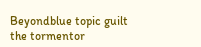Beyondblue topic guilt the tormentor